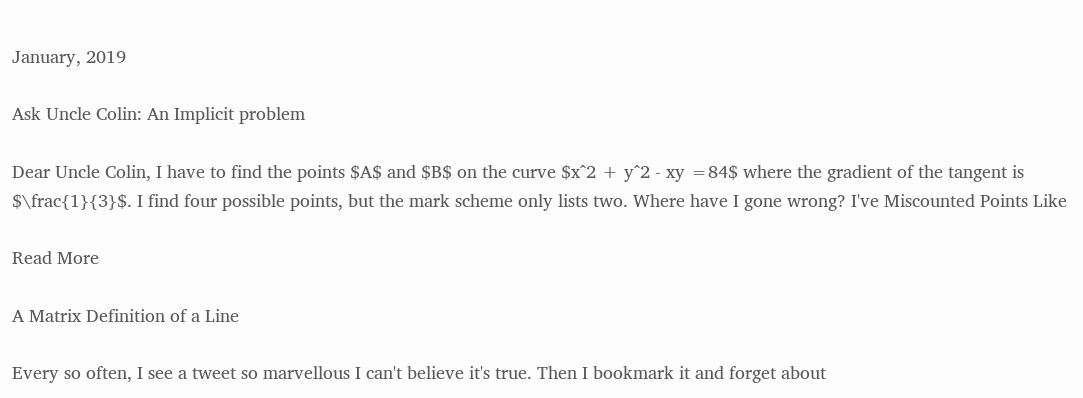January, 2019

Ask Uncle Colin: An Implicit problem

Dear Uncle Colin, I have to find the points $A$ and $B$ on the curve $x^2 + y^2 - xy =84$ where the gradient of the tangent is $\frac{1}{3}$. I find four possible points, but the mark scheme only lists two. Where have I gone wrong? I've Miscounted Points Like

Read More

A Matrix Definition of a Line

Every so often, I see a tweet so marvellous I can't believe it's true. Then I bookmark it and forget about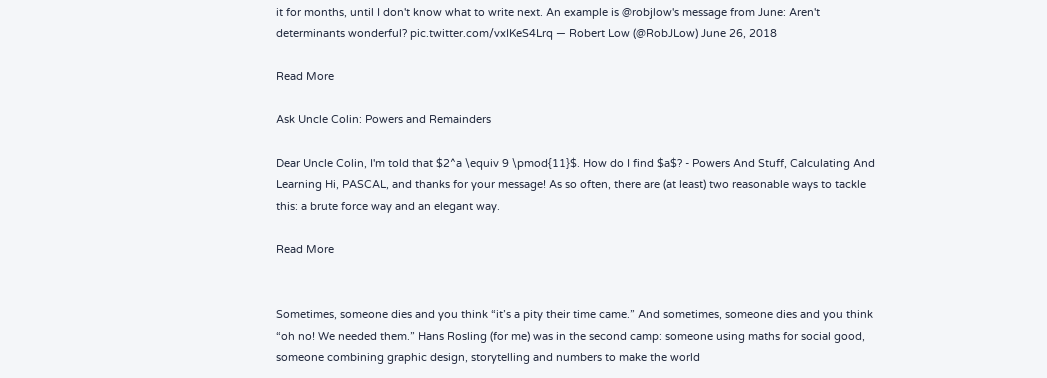it for months, until I don't know what to write next. An example is @robjlow's message from June: Aren't determinants wonderful? pic.twitter.com/vxIKeS4Lrq — Robert Low (@RobJLow) June 26, 2018

Read More

Ask Uncle Colin: Powers and Remainders

Dear Uncle Colin, I'm told that $2^a \equiv 9 \pmod{11}$. How do I find $a$? - Powers And Stuff, Calculating And Learning Hi, PASCAL, and thanks for your message! As so often, there are (at least) two reasonable ways to tackle this: a brute force way and an elegant way.

Read More


Sometimes, someone dies and you think “it’s a pity their time came.” And sometimes, someone dies and you think “oh no! We needed them.” Hans Rosling (for me) was in the second camp: someone using maths for social good, someone combining graphic design, storytelling and numbers to make the world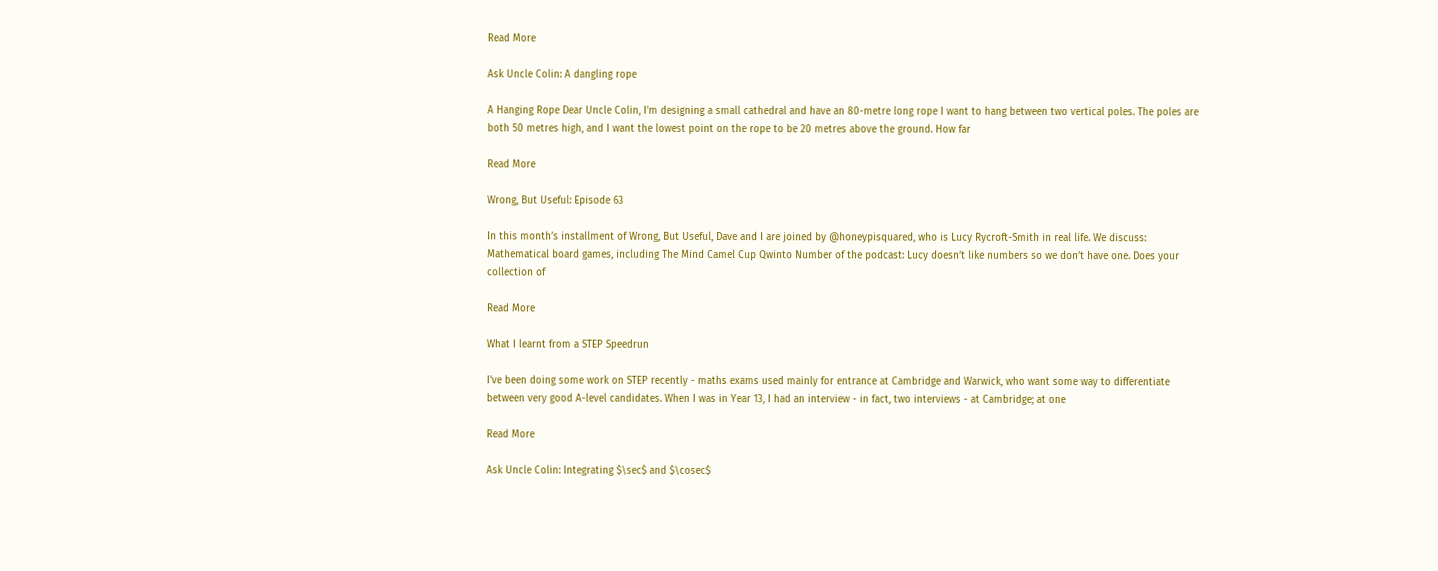Read More

Ask Uncle Colin: A dangling rope

A Hanging Rope Dear Uncle Colin, I'm designing a small cathedral and have an 80-metre long rope I want to hang between two vertical poles. The poles are both 50 metres high, and I want the lowest point on the rope to be 20 metres above the ground. How far

Read More

Wrong, But Useful: Episode 63

In this month’s installment of Wrong, But Useful, Dave and I are joined by @honeypisquared, who is Lucy Rycroft-Smith in real life. We discuss: Mathematical board games, including The Mind Camel Cup Qwinto Number of the podcast: Lucy doesn’t like numbers so we don’t have one. Does your collection of

Read More

What I learnt from a STEP Speedrun

I've been doing some work on STEP recently - maths exams used mainly for entrance at Cambridge and Warwick, who want some way to differentiate between very good A-level candidates. When I was in Year 13, I had an interview - in fact, two interviews - at Cambridge; at one

Read More

Ask Uncle Colin: Integrating $\sec$ and $\cosec$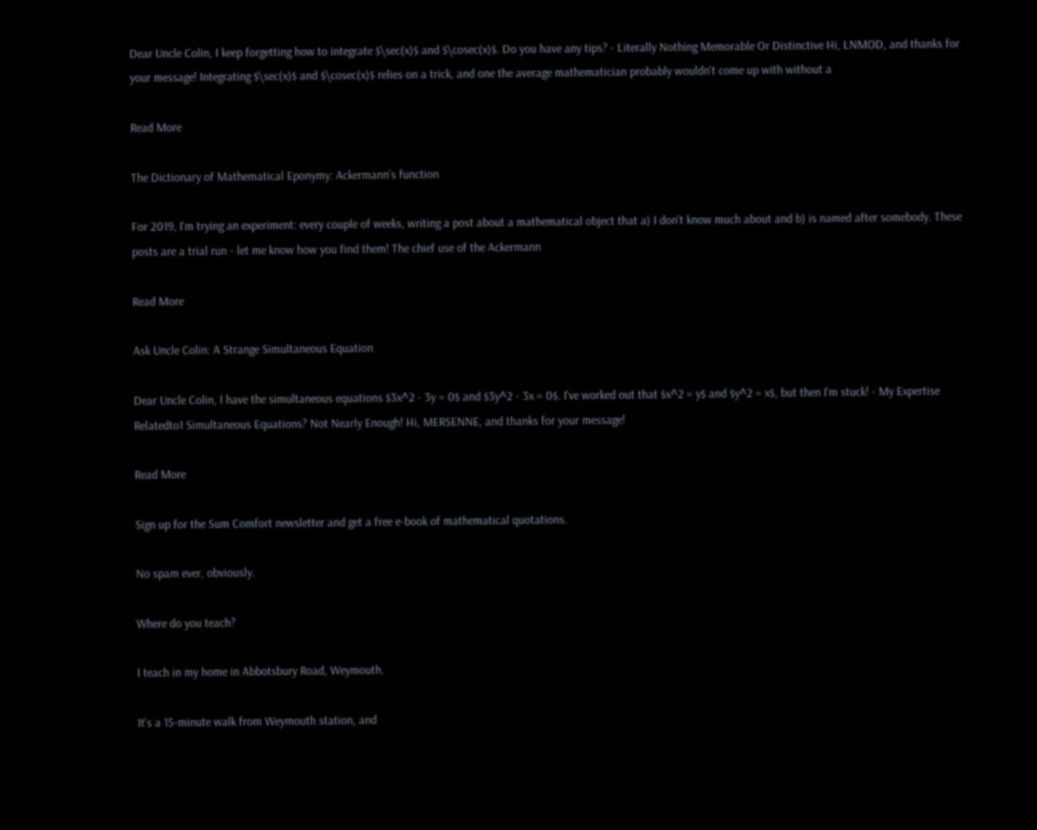Dear Uncle Colin, I keep forgetting how to integrate $\sec(x)$ and $\cosec(x)$. Do you have any tips? - Literally Nothing Memorable Or Distinctive Hi, LNMOD, and thanks for your message! Integrating $\sec(x)$ and $\cosec(x)$ relies on a trick, and one the average mathematician probably wouldn't come up with without a

Read More

The Dictionary of Mathematical Eponymy: Ackermann’s function

For 2019, I'm trying an experiment: every couple of weeks, writing a post about a mathematical object that a) I don't know much about and b) is named after somebody. These posts are a trial run - let me know how you find them! The chief use of the Ackermann

Read More

Ask Uncle Colin: A Strange Simultaneous Equation

Dear Uncle Colin, I have the simultaneous equations $3x^2 - 3y = 0$ and $3y^2 - 3x = 0$. I've worked out that $x^2 = y$ and $y^2 = x$, but then I'm stuck! - My Expertise Relatedto1 Simultaneous Equations? Not Nearly Enough! Hi, MERSENNE, and thanks for your message!

Read More

Sign up for the Sum Comfort newsletter and get a free e-book of mathematical quotations.

No spam ever, obviously.

Where do you teach?

I teach in my home in Abbotsbury Road, Weymouth.

It's a 15-minute walk from Weymouth station, and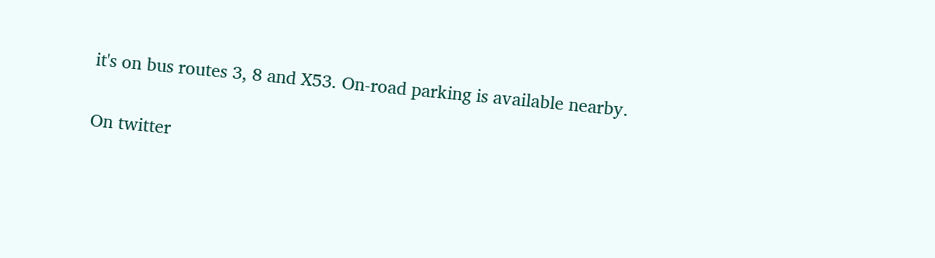it's on bus routes 3, 8 and X53. On-road parking is available nearby.

On twitter